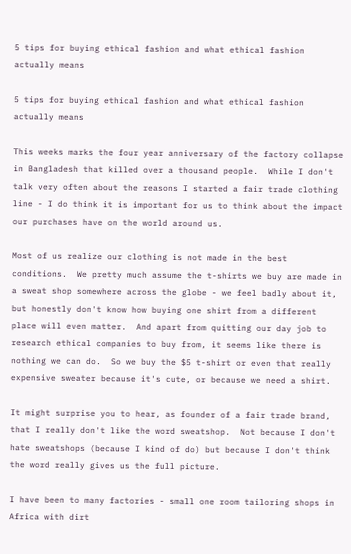5 tips for buying ethical fashion and what ethical fashion actually means

5 tips for buying ethical fashion and what ethical fashion actually means

This weeks marks the four year anniversary of the factory collapse in Bangladesh that killed over a thousand people.  While I don't talk very often about the reasons I started a fair trade clothing line - I do think it is important for us to think about the impact our purchases have on the world around us.

Most of us realize our clothing is not made in the best conditions.  We pretty much assume the t-shirts we buy are made in a sweat shop somewhere across the globe - we feel badly about it, but honestly don't know how buying one shirt from a different place will even matter.  And apart from quitting our day job to research ethical companies to buy from, it seems like there is nothing we can do.  So we buy the $5 t-shirt or even that really expensive sweater because it's cute, or because we need a shirt.

It might surprise you to hear, as founder of a fair trade brand, that I really don't like the word sweatshop.  Not because I don't hate sweatshops (because I kind of do) but because I don't think the word really gives us the full picture.

I have been to many factories - small one room tailoring shops in Africa with dirt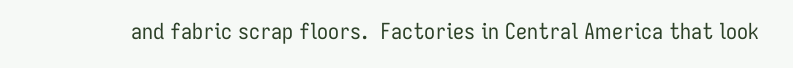and fabric scrap floors.  Factories in Central America that look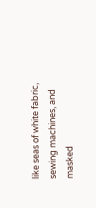like seas of white fabric, sewing machines, and masked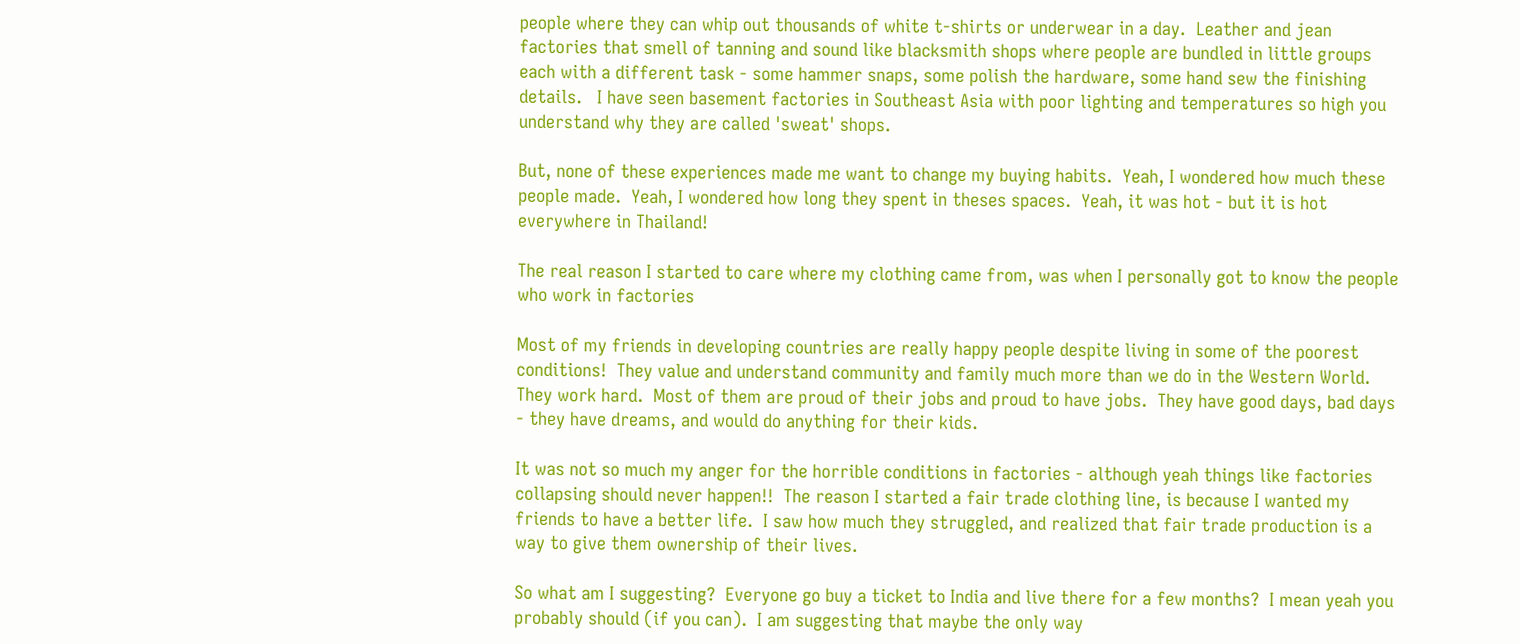people where they can whip out thousands of white t-shirts or underwear in a day.  Leather and jean factories that smell of tanning and sound like blacksmith shops where people are bundled in little groups each with a different task - some hammer snaps, some polish the hardware, some hand sew the finishing details.   I have seen basement factories in Southeast Asia with poor lighting and temperatures so high you understand why they are called 'sweat' shops.

But, none of these experiences made me want to change my buying habits.  Yeah, I wondered how much these people made.  Yeah, I wondered how long they spent in theses spaces.  Yeah, it was hot - but it is hot everywhere in Thailand!

The real reason I started to care where my clothing came from, was when I personally got to know the people who work in factories

Most of my friends in developing countries are really happy people despite living in some of the poorest conditions!  They value and understand community and family much more than we do in the Western World.  They work hard.  Most of them are proud of their jobs and proud to have jobs.  They have good days, bad days - they have dreams, and would do anything for their kids.

It was not so much my anger for the horrible conditions in factories - although yeah things like factories collapsing should never happen!!  The reason I started a fair trade clothing line, is because I wanted my friends to have a better life.  I saw how much they struggled, and realized that fair trade production is a way to give them ownership of their lives.

So what am I suggesting?  Everyone go buy a ticket to India and live there for a few months?  I mean yeah you probably should (if you can).  I am suggesting that maybe the only way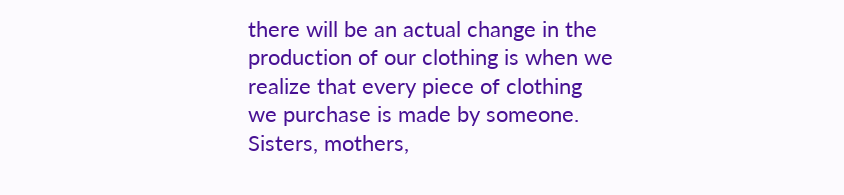there will be an actual change in the production of our clothing is when we realize that every piece of clothing we purchase is made by someone.   Sisters, mothers,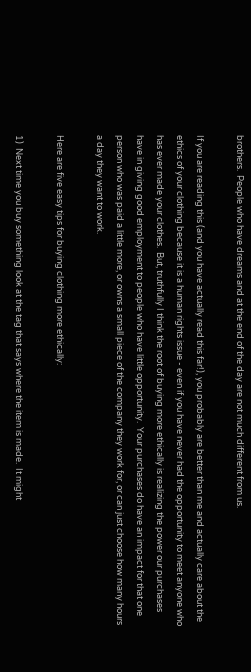brothers.  People who have dreams and at the end of the day are not much different from us.

If you are reading this (and you have actually read this far!), you probably are better than me and actually care about the ethics of your clothing because it is a human rights issue - even if you have never had the opportunity to meet anyone who has ever made your clothes.  But, truthfully I think the root of buying more ethically is realizing the power our purchases have in giving good employment to people who have little opportunity.  Your purchases do have an impact for that one person who was paid a little more, or owns a small piece of the company they work for, or can just choose how many hours a day they want to work.

Here are five easy tips for buying clothing more ethically:

1)  Next time you buy something look at the tag that says where the item is made.  It might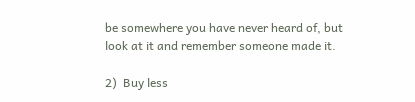be somewhere you have never heard of, but look at it and remember someone made it.

2)  Buy less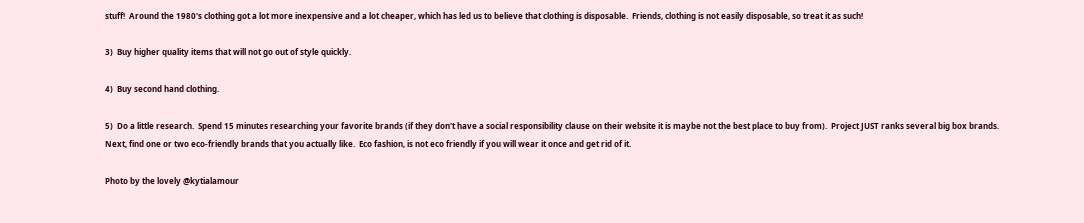stuff!  Around the 1980's clothing got a lot more inexpensive and a lot cheaper, which has led us to believe that clothing is disposable.  Friends, clothing is not easily disposable, so treat it as such!

3)  Buy higher quality items that will not go out of style quickly.

4)  Buy second hand clothing.

5)  Do a little research.  Spend 15 minutes researching your favorite brands (if they don't have a social responsibility clause on their website it is maybe not the best place to buy from).  Project JUST ranks several big box brands.  Next, find one or two eco-friendly brands that you actually like.  Eco fashion, is not eco friendly if you will wear it once and get rid of it.

Photo by the lovely @kytialamour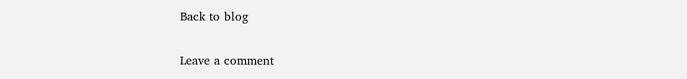Back to blog

Leave a comment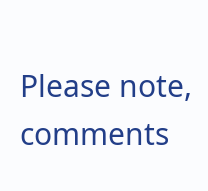Please note, comments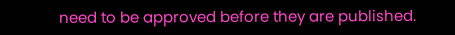need to be approved before they are published.